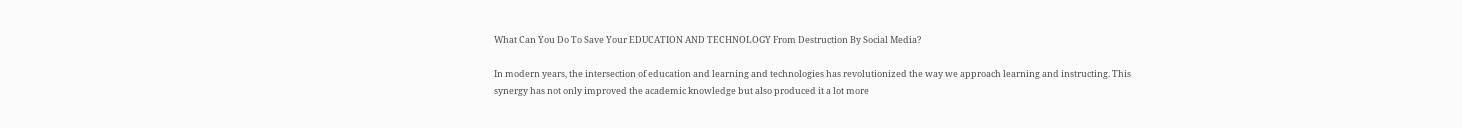What Can You Do To Save Your EDUCATION AND TECHNOLOGY From Destruction By Social Media?

In modern years, the intersection of education and learning and technologies has revolutionized the way we approach learning and instructing. This synergy has not only improved the academic knowledge but also produced it a lot more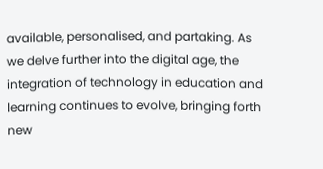available, personalised, and partaking. As we delve further into the digital age, the integration of technology in education and learning continues to evolve, bringing forth new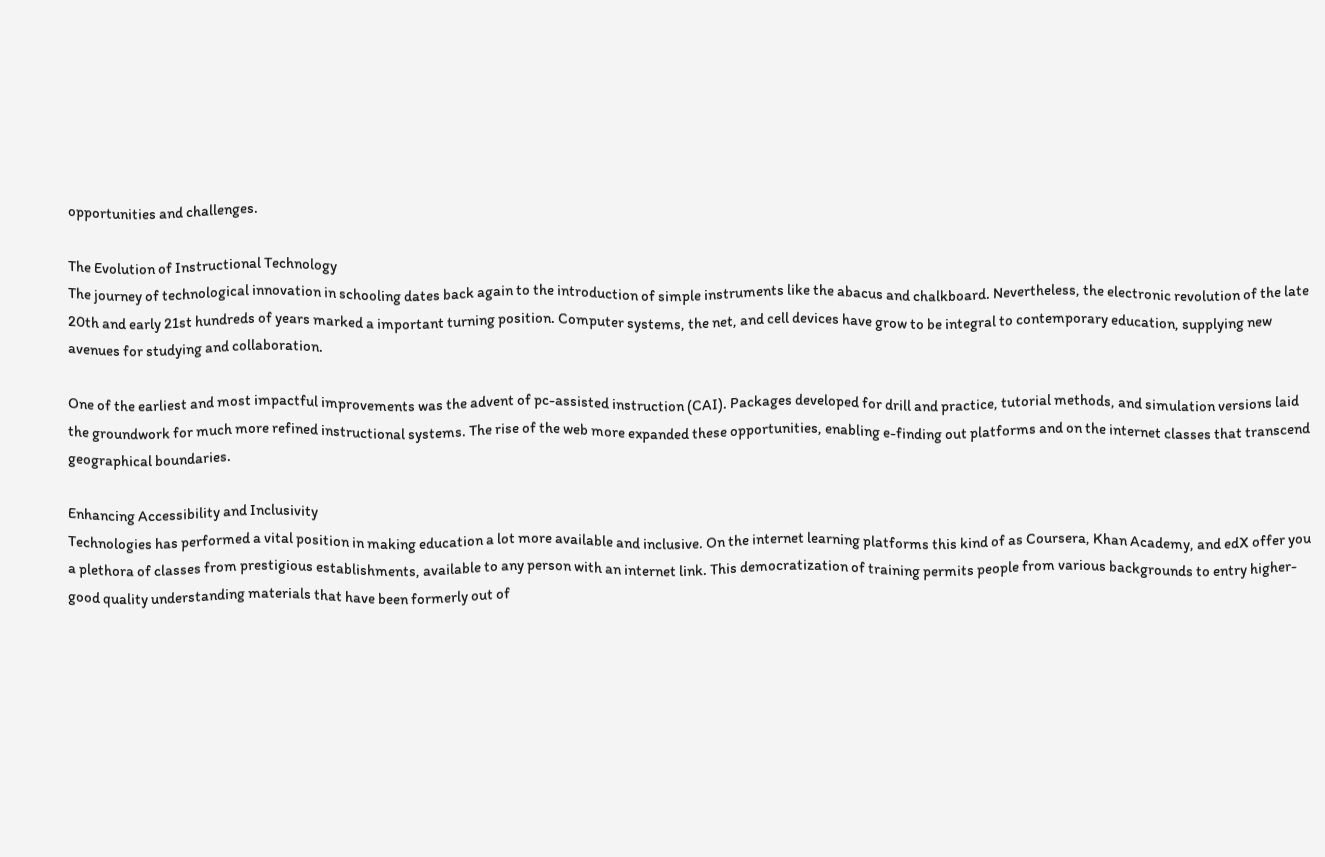opportunities and challenges.

The Evolution of Instructional Technology
The journey of technological innovation in schooling dates back again to the introduction of simple instruments like the abacus and chalkboard. Nevertheless, the electronic revolution of the late 20th and early 21st hundreds of years marked a important turning position. Computer systems, the net, and cell devices have grow to be integral to contemporary education, supplying new avenues for studying and collaboration.

One of the earliest and most impactful improvements was the advent of pc-assisted instruction (CAI). Packages developed for drill and practice, tutorial methods, and simulation versions laid the groundwork for much more refined instructional systems. The rise of the web more expanded these opportunities, enabling e-finding out platforms and on the internet classes that transcend geographical boundaries.

Enhancing Accessibility and Inclusivity
Technologies has performed a vital position in making education a lot more available and inclusive. On the internet learning platforms this kind of as Coursera, Khan Academy, and edX offer you a plethora of classes from prestigious establishments, available to any person with an internet link. This democratization of training permits people from various backgrounds to entry higher-good quality understanding materials that have been formerly out of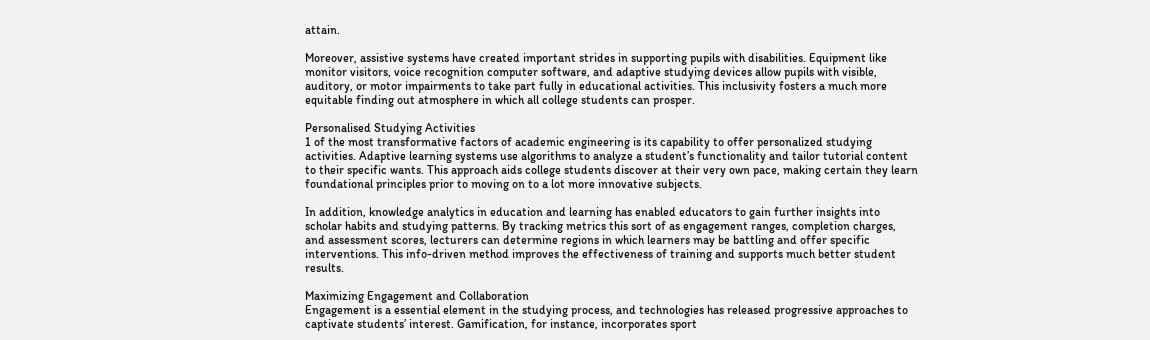attain.

Moreover, assistive systems have created important strides in supporting pupils with disabilities. Equipment like monitor visitors, voice recognition computer software, and adaptive studying devices allow pupils with visible, auditory, or motor impairments to take part fully in educational activities. This inclusivity fosters a much more equitable finding out atmosphere in which all college students can prosper.

Personalised Studying Activities
1 of the most transformative factors of academic engineering is its capability to offer personalized studying activities. Adaptive learning systems use algorithms to analyze a student’s functionality and tailor tutorial content to their specific wants. This approach aids college students discover at their very own pace, making certain they learn foundational principles prior to moving on to a lot more innovative subjects.

In addition, knowledge analytics in education and learning has enabled educators to gain further insights into scholar habits and studying patterns. By tracking metrics this sort of as engagement ranges, completion charges, and assessment scores, lecturers can determine regions in which learners may be battling and offer specific interventions. This info-driven method improves the effectiveness of training and supports much better student results.

Maximizing Engagement and Collaboration
Engagement is a essential element in the studying process, and technologies has released progressive approaches to captivate students’ interest. Gamification, for instance, incorporates sport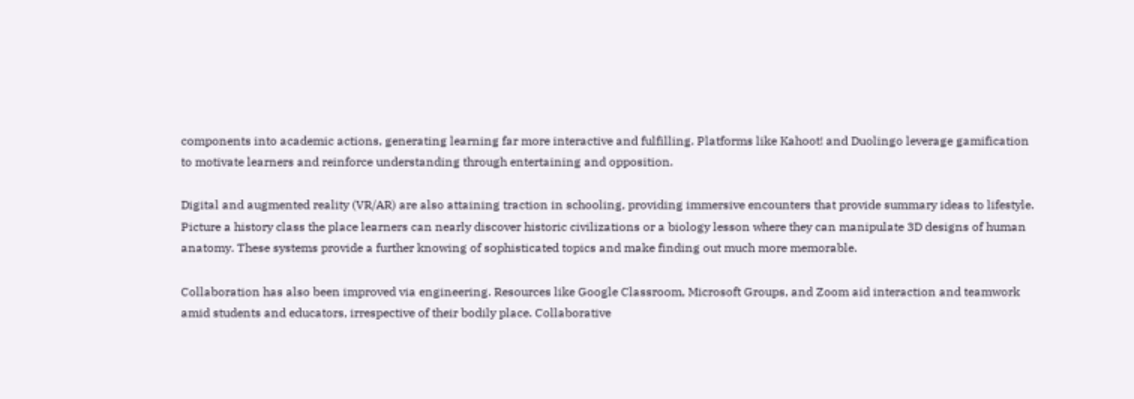components into academic actions, generating learning far more interactive and fulfilling. Platforms like Kahoot! and Duolingo leverage gamification to motivate learners and reinforce understanding through entertaining and opposition.

Digital and augmented reality (VR/AR) are also attaining traction in schooling, providing immersive encounters that provide summary ideas to lifestyle. Picture a history class the place learners can nearly discover historic civilizations or a biology lesson where they can manipulate 3D designs of human anatomy. These systems provide a further knowing of sophisticated topics and make finding out much more memorable.

Collaboration has also been improved via engineering. Resources like Google Classroom, Microsoft Groups, and Zoom aid interaction and teamwork amid students and educators, irrespective of their bodily place. Collaborative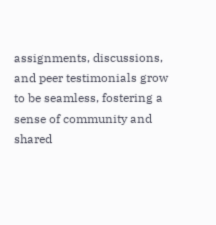assignments, discussions, and peer testimonials grow to be seamless, fostering a sense of community and shared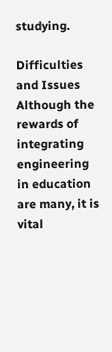studying.

Difficulties and Issues
Although the rewards of integrating engineering in education are many, it is vital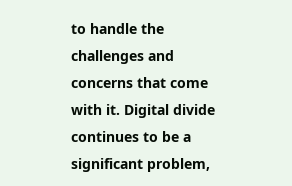to handle the challenges and concerns that come with it. Digital divide continues to be a significant problem,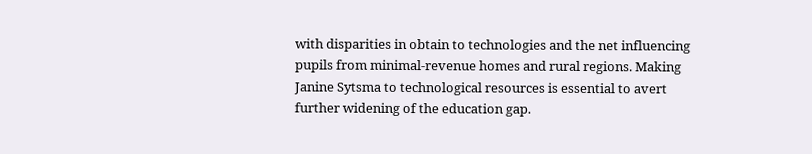with disparities in obtain to technologies and the net influencing pupils from minimal-revenue homes and rural regions. Making Janine Sytsma to technological resources is essential to avert further widening of the education gap.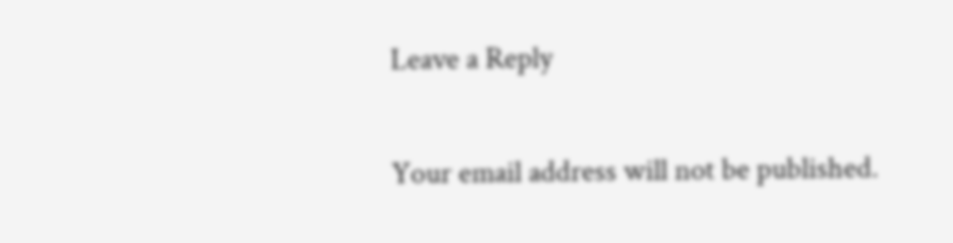Leave a Reply

Your email address will not be published.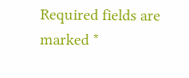Required fields are marked *